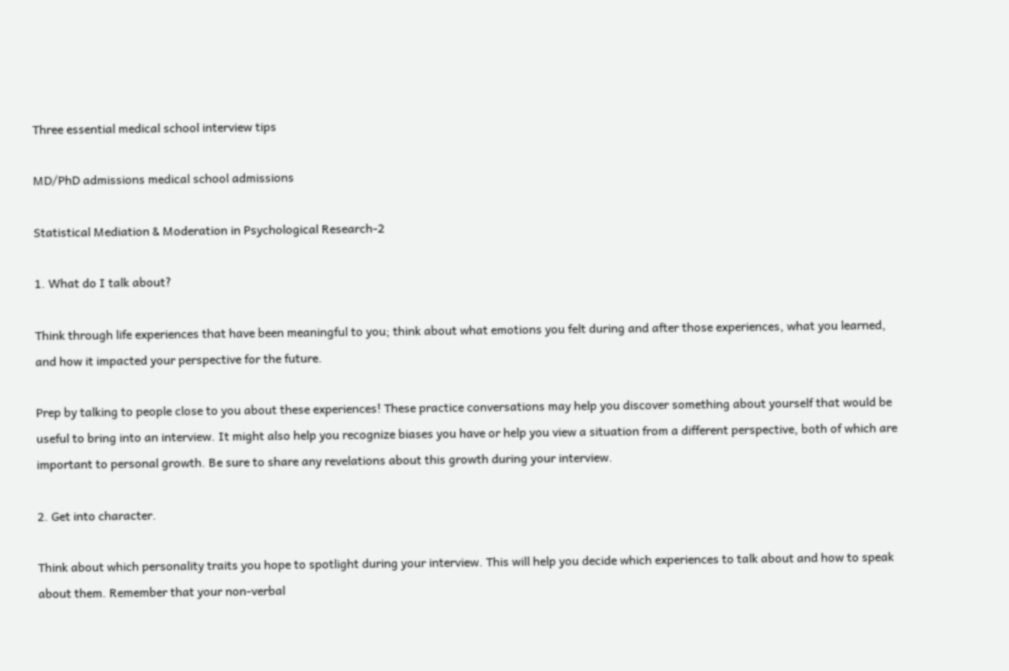Three essential medical school interview tips

MD/PhD admissions medical school admissions

Statistical Mediation & Moderation in Psychological Research-2

1. What do I talk about?

Think through life experiences that have been meaningful to you; think about what emotions you felt during and after those experiences, what you learned, and how it impacted your perspective for the future.

Prep by talking to people close to you about these experiences! These practice conversations may help you discover something about yourself that would be useful to bring into an interview. It might also help you recognize biases you have or help you view a situation from a different perspective, both of which are important to personal growth. Be sure to share any revelations about this growth during your interview.

2. Get into character.

Think about which personality traits you hope to spotlight during your interview. This will help you decide which experiences to talk about and how to speak about them. Remember that your non-verbal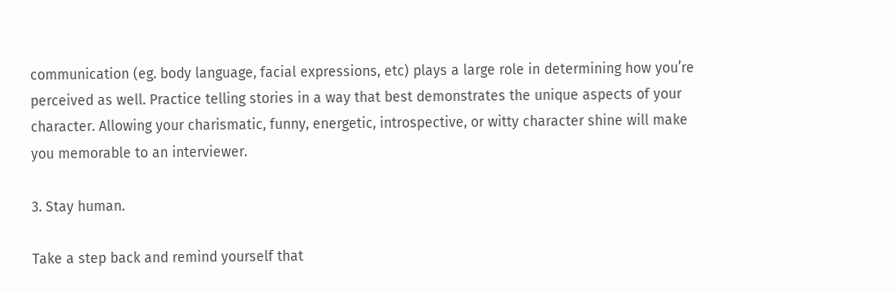communication (eg. body language, facial expressions, etc) plays a large role in determining how you’re perceived as well. Practice telling stories in a way that best demonstrates the unique aspects of your character. Allowing your charismatic, funny, energetic, introspective, or witty character shine will make you memorable to an interviewer.

3. Stay human.

Take a step back and remind yourself that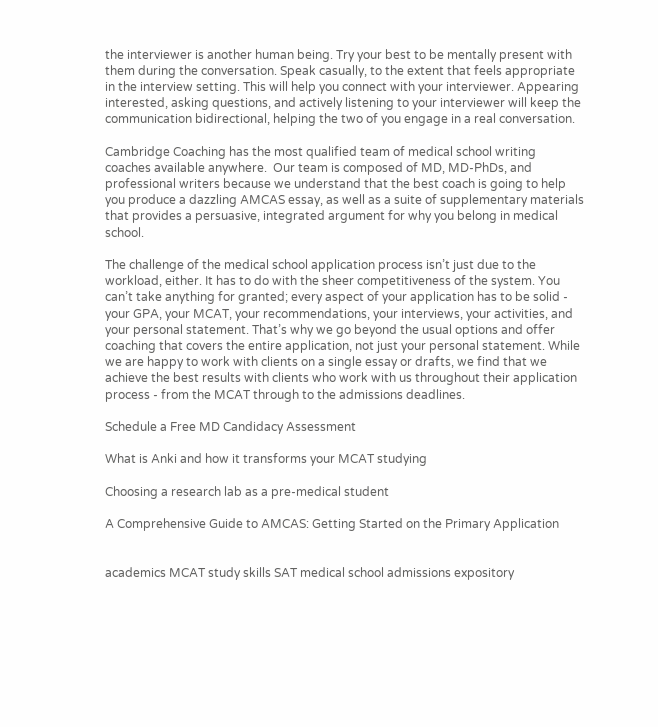the interviewer is another human being. Try your best to be mentally present with them during the conversation. Speak casually, to the extent that feels appropriate in the interview setting. This will help you connect with your interviewer. Appearing interested, asking questions, and actively listening to your interviewer will keep the communication bidirectional, helping the two of you engage in a real conversation.

Cambridge Coaching has the most qualified team of medical school writing coaches available anywhere.  Our team is composed of MD, MD-PhDs, and professional writers because we understand that the best coach is going to help you produce a dazzling AMCAS essay, as well as a suite of supplementary materials that provides a persuasive, integrated argument for why you belong in medical school.

The challenge of the medical school application process isn’t just due to the workload, either. It has to do with the sheer competitiveness of the system. You can’t take anything for granted; every aspect of your application has to be solid - your GPA, your MCAT, your recommendations, your interviews, your activities, and your personal statement. That’s why we go beyond the usual options and offer coaching that covers the entire application, not just your personal statement. While we are happy to work with clients on a single essay or drafts, we find that we achieve the best results with clients who work with us throughout their application process - from the MCAT through to the admissions deadlines.

Schedule a Free MD Candidacy Assessment

What is Anki and how it transforms your MCAT studying

Choosing a research lab as a pre-medical student

A Comprehensive Guide to AMCAS: Getting Started on the Primary Application


academics MCAT study skills SAT medical school admissions expository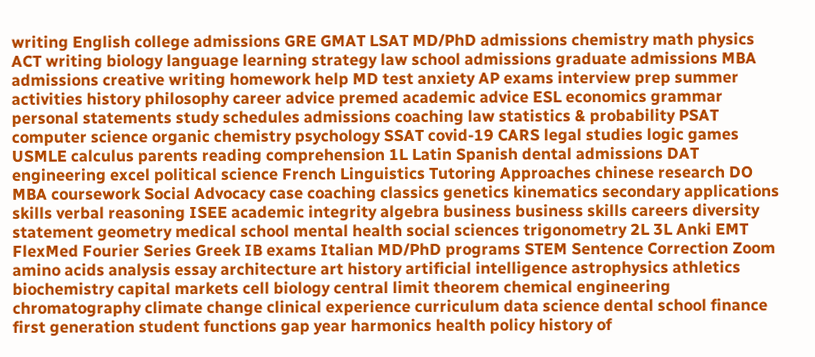writing English college admissions GRE GMAT LSAT MD/PhD admissions chemistry math physics ACT writing biology language learning strategy law school admissions graduate admissions MBA admissions creative writing homework help MD test anxiety AP exams interview prep summer activities history philosophy career advice premed academic advice ESL economics grammar personal statements study schedules admissions coaching law statistics & probability PSAT computer science organic chemistry psychology SSAT covid-19 CARS legal studies logic games USMLE calculus parents reading comprehension 1L Latin Spanish dental admissions DAT engineering excel political science French Linguistics Tutoring Approaches chinese research DO MBA coursework Social Advocacy case coaching classics genetics kinematics secondary applications skills verbal reasoning ISEE academic integrity algebra business business skills careers diversity statement geometry medical school mental health social sciences trigonometry 2L 3L Anki EMT FlexMed Fourier Series Greek IB exams Italian MD/PhD programs STEM Sentence Correction Zoom amino acids analysis essay architecture art history artificial intelligence astrophysics athletics biochemistry capital markets cell biology central limit theorem chemical engineering chromatography climate change clinical experience curriculum data science dental school finance first generation student functions gap year harmonics health policy history of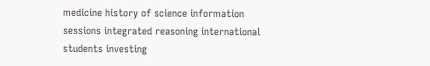medicine history of science information sessions integrated reasoning international students investing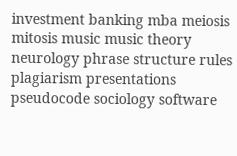investment banking mba meiosis mitosis music music theory neurology phrase structure rules plagiarism presentations pseudocode sociology software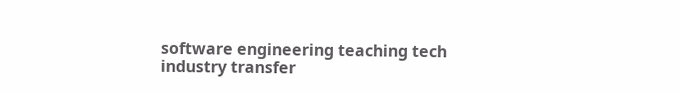software engineering teaching tech industry transfer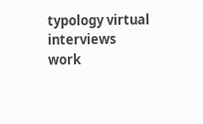typology virtual interviews work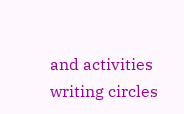and activities writing circles